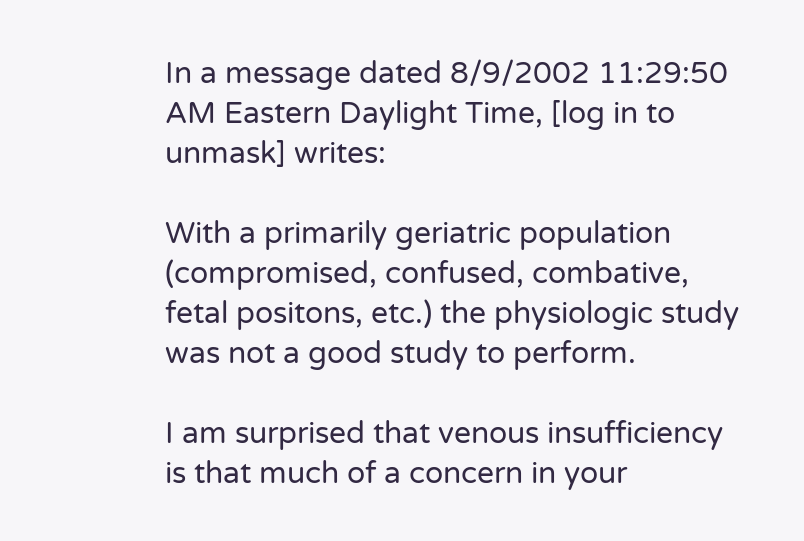In a message dated 8/9/2002 11:29:50 AM Eastern Daylight Time, [log in to unmask] writes:

With a primarily geriatric population (compromised, confused, combative,
fetal positons, etc.) the physiologic study was not a good study to perform.

I am surprised that venous insufficiency is that much of a concern in your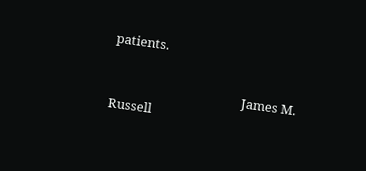patients.


                                            James M. Russell